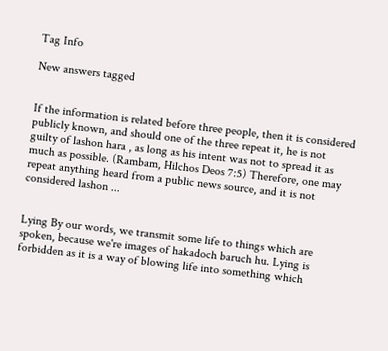Tag Info

New answers tagged


If the information is related before three people, then it is considered publicly known, and should one of the three repeat it, he is not guilty of lashon hara , as long as his intent was not to spread it as much as possible. (Rambam, Hilchos Deos 7:5) Therefore, one may repeat anything heard from a public news source, and it is not considered lashon ...


Lying By our words, we transmit some life to things which are spoken, because we're images of hakadoch baruch hu. Lying is forbidden as it is a way of blowing life into something which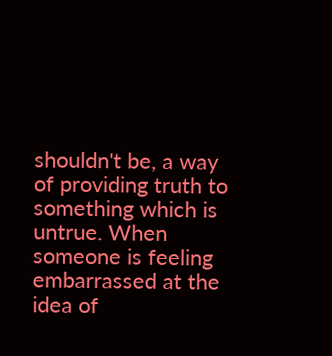shouldn't be, a way of providing truth to something which is untrue. When someone is feeling embarrassed at the idea of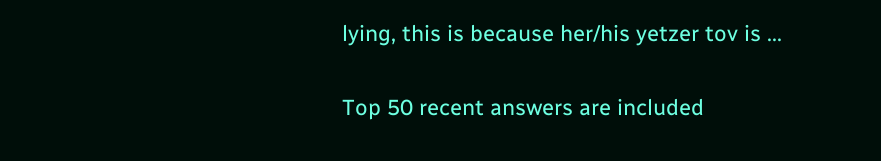lying, this is because her/his yetzer tov is ...

Top 50 recent answers are included